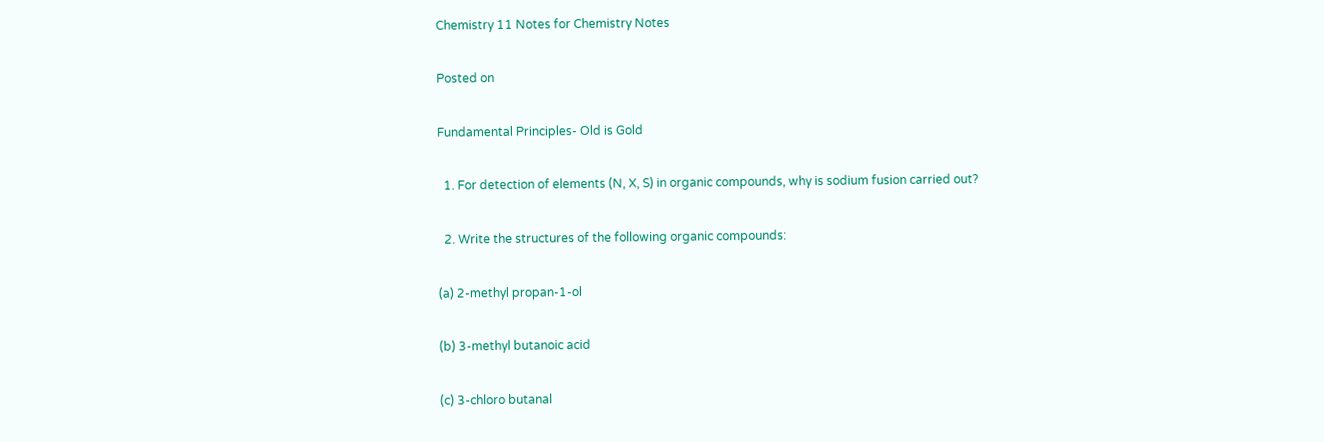Chemistry 11 Notes for Chemistry Notes

Posted on

Fundamental Principles- Old is Gold

  1. For detection of elements (N, X, S) in organic compounds, why is sodium fusion carried out?

  2. Write the structures of the following organic compounds:

(a) 2-methyl propan-1-ol

(b) 3-methyl butanoic acid

(c) 3-chloro butanal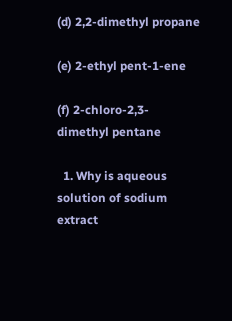(d) 2,2-dimethyl propane

(e) 2-ethyl pent-1-ene

(f) 2-chloro-2,3-dimethyl pentane

  1. Why is aqueous solution of sodium extract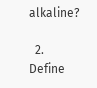alkaline?

  2. Define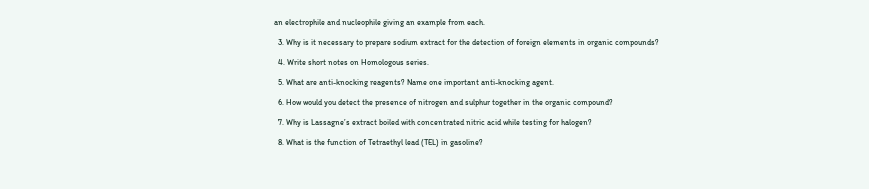an electrophile and nucleophile giving an example from each.

  3. Why is it necessary to prepare sodium extract for the detection of foreign elements in organic compounds?

  4. Write short notes on Homologous series.

  5. What are anti-knocking reagents? Name one important anti-knocking agent.

  6. How would you detect the presence of nitrogen and sulphur together in the organic compound?

  7. Why is Lassagne’s extract boiled with concentrated nitric acid while testing for halogen?

  8. What is the function of Tetraethyl lead (TEL) in gasoline?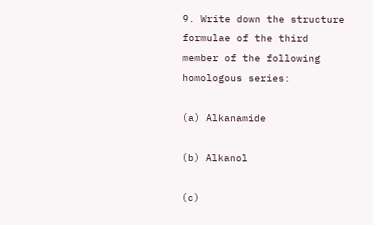9. Write down the structure formulae of the third member of the following homologous series:

(a) Alkanamide

(b) Alkanol

(c)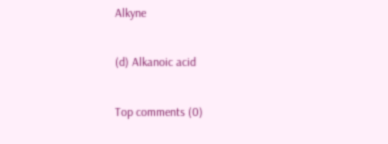Alkyne

(d) Alkanoic acid

Top comments (0)